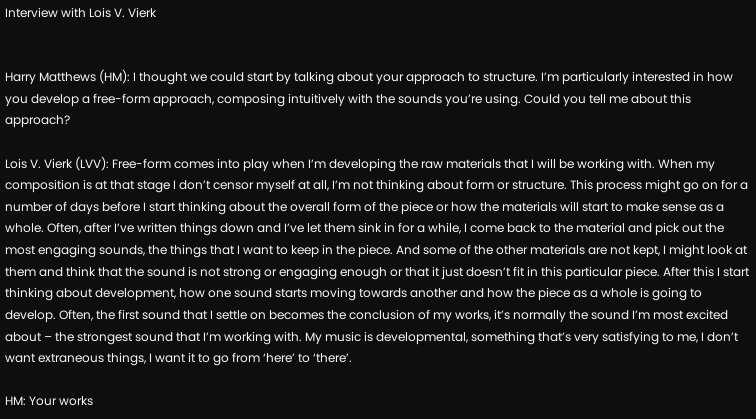Interview with Lois V. Vierk


Harry Matthews (HM): I thought we could start by talking about your approach to structure. I’m particularly interested in how you develop a free-form approach, composing intuitively with the sounds you’re using. Could you tell me about this approach?

Lois V. Vierk (LVV): Free-form comes into play when I’m developing the raw materials that I will be working with. When my composition is at that stage I don’t censor myself at all, I’m not thinking about form or structure. This process might go on for a number of days before I start thinking about the overall form of the piece or how the materials will start to make sense as a whole. Often, after I’ve written things down and I’ve let them sink in for a while, I come back to the material and pick out the most engaging sounds, the things that I want to keep in the piece. And some of the other materials are not kept, I might look at them and think that the sound is not strong or engaging enough or that it just doesn’t fit in this particular piece. After this I start thinking about development, how one sound starts moving towards another and how the piece as a whole is going to develop. Often, the first sound that I settle on becomes the conclusion of my works, it’s normally the sound I’m most excited about – the strongest sound that I’m working with. My music is developmental, something that’s very satisfying to me, I don’t want extraneous things, I want it to go from ‘here’ to ‘there’.

HM: Your works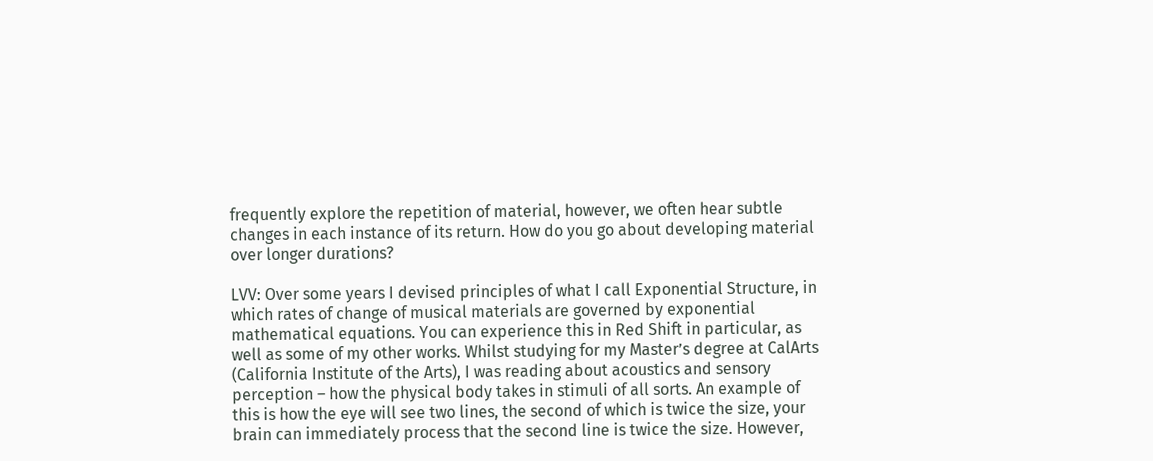frequently explore the repetition of material, however, we often hear subtle changes in each instance of its return. How do you go about developing material over longer durations?

LVV: Over some years I devised principles of what I call Exponential Structure, in which rates of change of musical materials are governed by exponential mathematical equations. You can experience this in Red Shift in particular, as well as some of my other works. Whilst studying for my Master’s degree at CalArts (California Institute of the Arts), I was reading about acoustics and sensory perception – how the physical body takes in stimuli of all sorts. An example of this is how the eye will see two lines, the second of which is twice the size, your brain can immediately process that the second line is twice the size. However,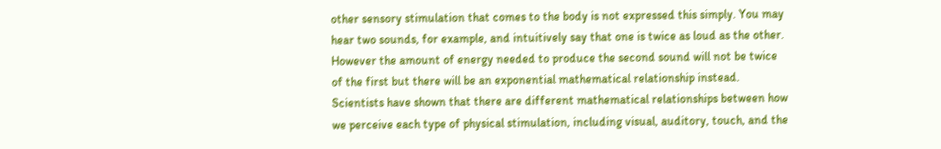other sensory stimulation that comes to the body is not expressed this simply. You may hear two sounds, for example, and intuitively say that one is twice as loud as the other. However the amount of energy needed to produce the second sound will not be twice of the first but there will be an exponential mathematical relationship instead. Scientists have shown that there are different mathematical relationships between how we perceive each type of physical stimulation, including visual, auditory, touch, and the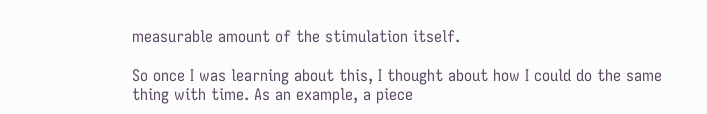measurable amount of the stimulation itself.

So once I was learning about this, I thought about how I could do the same thing with time. As an example, a piece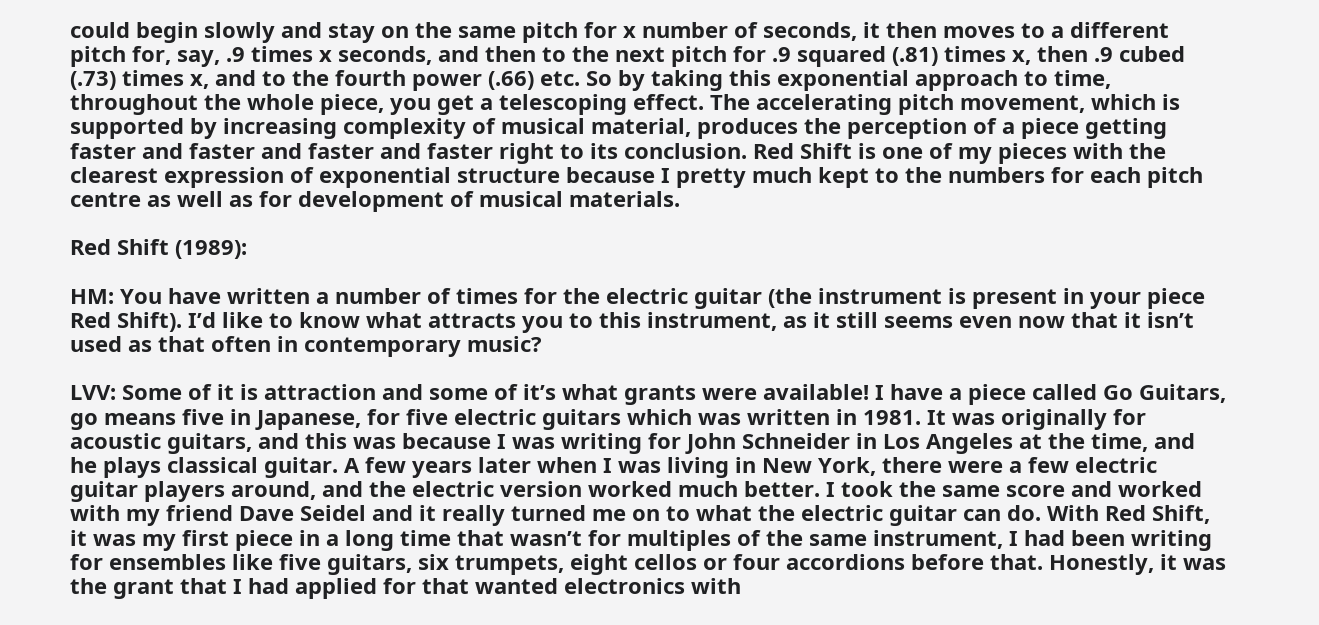could begin slowly and stay on the same pitch for x number of seconds, it then moves to a different pitch for, say, .9 times x seconds, and then to the next pitch for .9 squared (.81) times x, then .9 cubed (.73) times x, and to the fourth power (.66) etc. So by taking this exponential approach to time, throughout the whole piece, you get a telescoping effect. The accelerating pitch movement, which is supported by increasing complexity of musical material, produces the perception of a piece getting faster and faster and faster and faster right to its conclusion. Red Shift is one of my pieces with the clearest expression of exponential structure because I pretty much kept to the numbers for each pitch centre as well as for development of musical materials.

Red Shift (1989):

HM: You have written a number of times for the electric guitar (the instrument is present in your piece Red Shift). I’d like to know what attracts you to this instrument, as it still seems even now that it isn’t used as that often in contemporary music?

LVV: Some of it is attraction and some of it’s what grants were available! I have a piece called Go Guitars, go means five in Japanese, for five electric guitars which was written in 1981. It was originally for acoustic guitars, and this was because I was writing for John Schneider in Los Angeles at the time, and he plays classical guitar. A few years later when I was living in New York, there were a few electric guitar players around, and the electric version worked much better. I took the same score and worked with my friend Dave Seidel and it really turned me on to what the electric guitar can do. With Red Shift, it was my first piece in a long time that wasn’t for multiples of the same instrument, I had been writing for ensembles like five guitars, six trumpets, eight cellos or four accordions before that. Honestly, it was the grant that I had applied for that wanted electronics with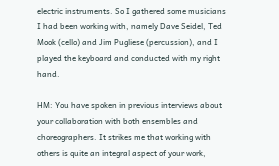electric instruments. So I gathered some musicians I had been working with, namely Dave Seidel, Ted Mook (cello) and Jim Pugliese (percussion), and I played the keyboard and conducted with my right hand.

HM: You have spoken in previous interviews about your collaboration with both ensembles and choreographers. It strikes me that working with others is quite an integral aspect of your work,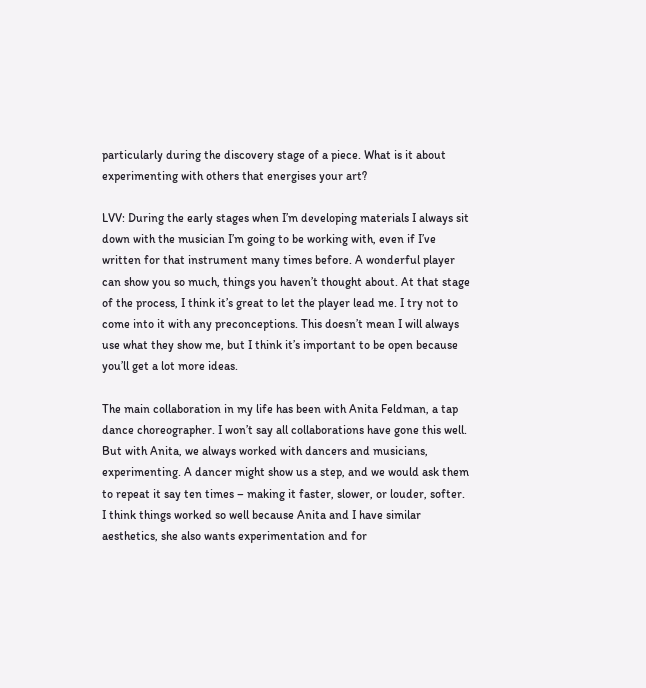particularly during the discovery stage of a piece. What is it about experimenting with others that energises your art?

LVV: During the early stages when I’m developing materials I always sit down with the musician I’m going to be working with, even if I’ve written for that instrument many times before. A wonderful player can show you so much, things you haven’t thought about. At that stage of the process, I think it’s great to let the player lead me. I try not to come into it with any preconceptions. This doesn’t mean I will always use what they show me, but I think it’s important to be open because you’ll get a lot more ideas.

The main collaboration in my life has been with Anita Feldman, a tap dance choreographer. I won’t say all collaborations have gone this well. But with Anita, we always worked with dancers and musicians, experimenting. A dancer might show us a step, and we would ask them to repeat it say ten times – making it faster, slower, or louder, softer. I think things worked so well because Anita and I have similar aesthetics, she also wants experimentation and for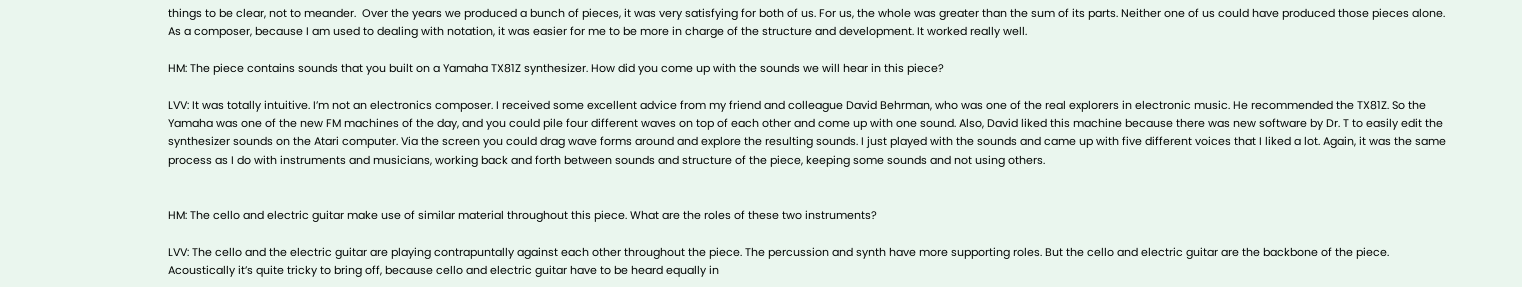things to be clear, not to meander.  Over the years we produced a bunch of pieces, it was very satisfying for both of us. For us, the whole was greater than the sum of its parts. Neither one of us could have produced those pieces alone. As a composer, because I am used to dealing with notation, it was easier for me to be more in charge of the structure and development. It worked really well.

HM: The piece contains sounds that you built on a Yamaha TX81Z synthesizer. How did you come up with the sounds we will hear in this piece?

LVV: It was totally intuitive. I’m not an electronics composer. I received some excellent advice from my friend and colleague David Behrman, who was one of the real explorers in electronic music. He recommended the TX81Z. So the Yamaha was one of the new FM machines of the day, and you could pile four different waves on top of each other and come up with one sound. Also, David liked this machine because there was new software by Dr. T to easily edit the synthesizer sounds on the Atari computer. Via the screen you could drag wave forms around and explore the resulting sounds. I just played with the sounds and came up with five different voices that I liked a lot. Again, it was the same process as I do with instruments and musicians, working back and forth between sounds and structure of the piece, keeping some sounds and not using others.


HM: The cello and electric guitar make use of similar material throughout this piece. What are the roles of these two instruments?

LVV: The cello and the electric guitar are playing contrapuntally against each other throughout the piece. The percussion and synth have more supporting roles. But the cello and electric guitar are the backbone of the piece. Acoustically it’s quite tricky to bring off, because cello and electric guitar have to be heard equally in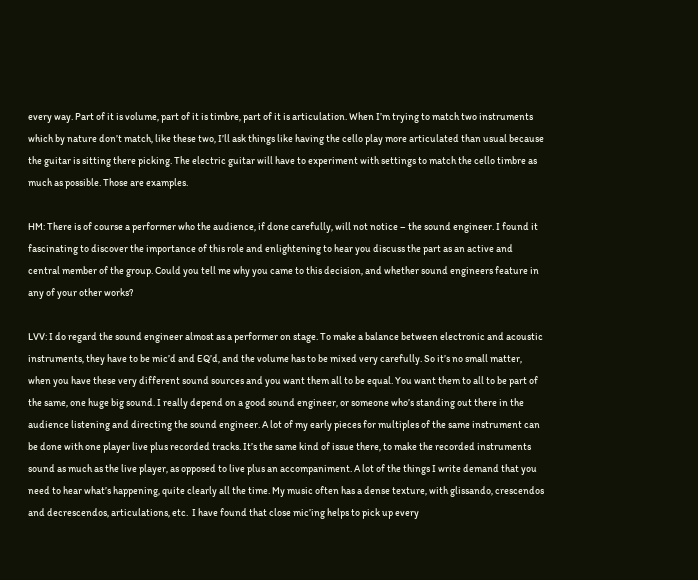every way. Part of it is volume, part of it is timbre, part of it is articulation. When I’m trying to match two instruments which by nature don’t match, like these two, I’ll ask things like having the cello play more articulated than usual because the guitar is sitting there picking. The electric guitar will have to experiment with settings to match the cello timbre as much as possible. Those are examples.

HM: There is of course a performer who the audience, if done carefully, will not notice – the sound engineer. I found it fascinating to discover the importance of this role and enlightening to hear you discuss the part as an active and central member of the group. Could you tell me why you came to this decision, and whether sound engineers feature in any of your other works?

LVV: I do regard the sound engineer almost as a performer on stage. To make a balance between electronic and acoustic instruments, they have to be mic’d and EQ’d, and the volume has to be mixed very carefully. So it’s no small matter, when you have these very different sound sources and you want them all to be equal. You want them to all to be part of the same, one huge big sound. I really depend on a good sound engineer, or someone who’s standing out there in the audience listening and directing the sound engineer. A lot of my early pieces for multiples of the same instrument can be done with one player live plus recorded tracks. It’s the same kind of issue there, to make the recorded instruments sound as much as the live player, as opposed to live plus an accompaniment. A lot of the things I write demand that you need to hear what’s happening, quite clearly all the time. My music often has a dense texture, with glissando, crescendos and decrescendos, articulations, etc.  I have found that close mic’ing helps to pick up every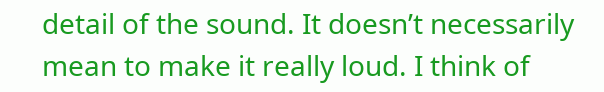detail of the sound. It doesn’t necessarily mean to make it really loud. I think of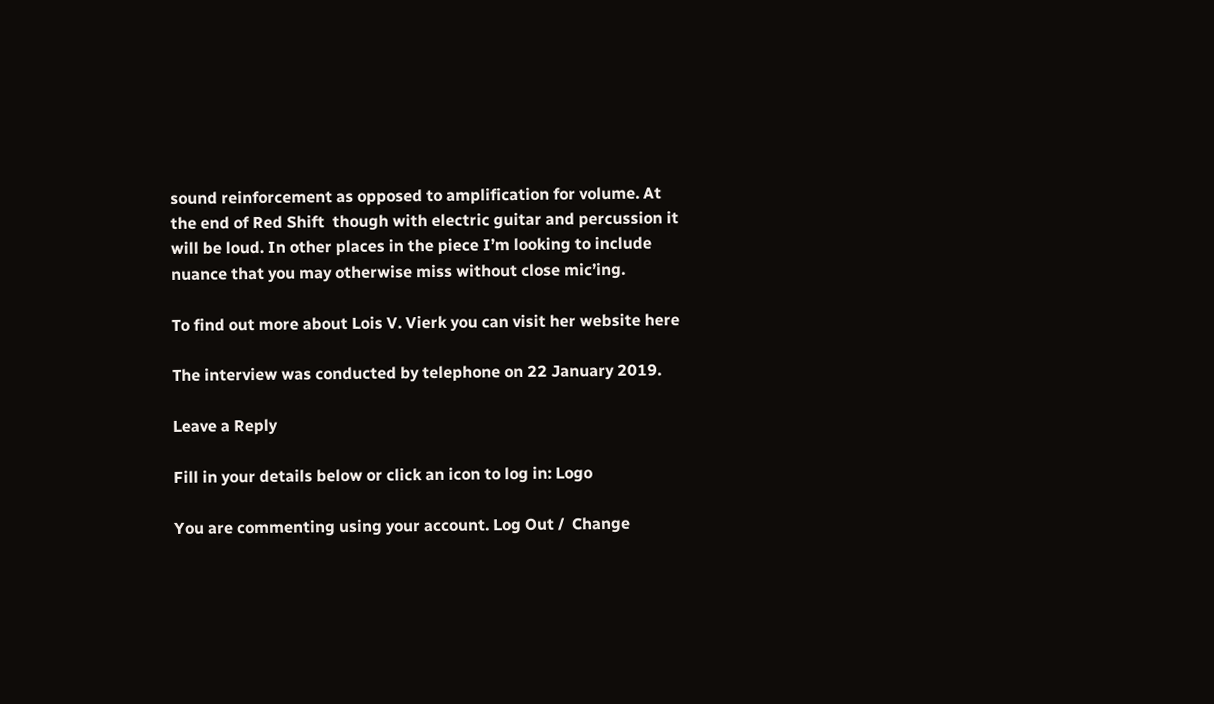sound reinforcement as opposed to amplification for volume. At the end of Red Shift  though with electric guitar and percussion it will be loud. In other places in the piece I’m looking to include nuance that you may otherwise miss without close mic’ing.

To find out more about Lois V. Vierk you can visit her website here

The interview was conducted by telephone on 22 January 2019.

Leave a Reply

Fill in your details below or click an icon to log in: Logo

You are commenting using your account. Log Out /  Change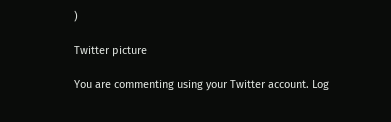)

Twitter picture

You are commenting using your Twitter account. Log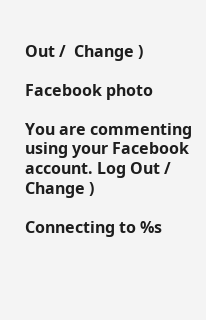Out /  Change )

Facebook photo

You are commenting using your Facebook account. Log Out /  Change )

Connecting to %s